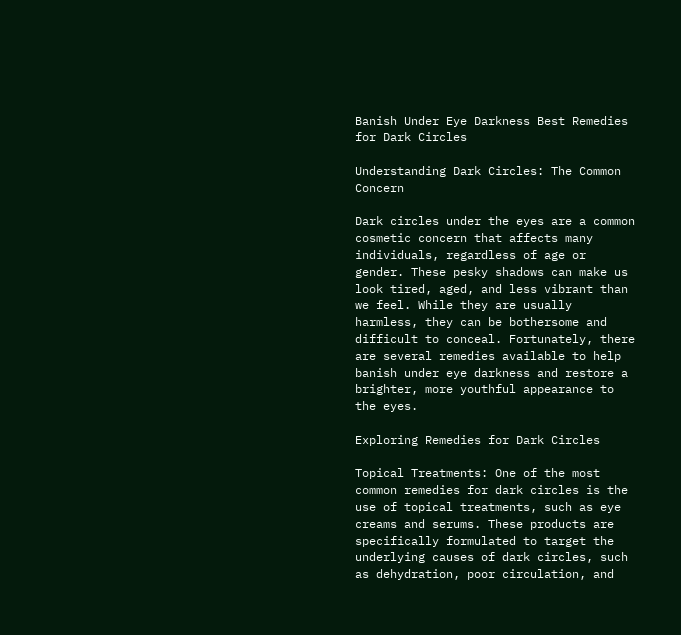Banish Under Eye Darkness Best Remedies for Dark Circles

Understanding Dark Circles: The Common Concern

Dark circles under the eyes are a common cosmetic concern that affects many individuals, regardless of age or gender. These pesky shadows can make us look tired, aged, and less vibrant than we feel. While they are usually harmless, they can be bothersome and difficult to conceal. Fortunately, there are several remedies available to help banish under eye darkness and restore a brighter, more youthful appearance to the eyes.

Exploring Remedies for Dark Circles

Topical Treatments: One of the most common remedies for dark circles is the use of topical treatments, such as eye creams and serums. These products are specifically formulated to target the underlying causes of dark circles, such as dehydration, poor circulation, and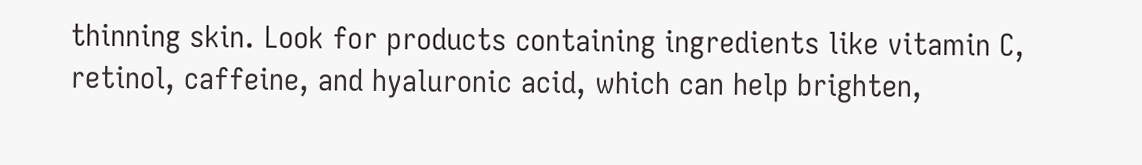thinning skin. Look for products containing ingredients like vitamin C, retinol, caffeine, and hyaluronic acid, which can help brighten,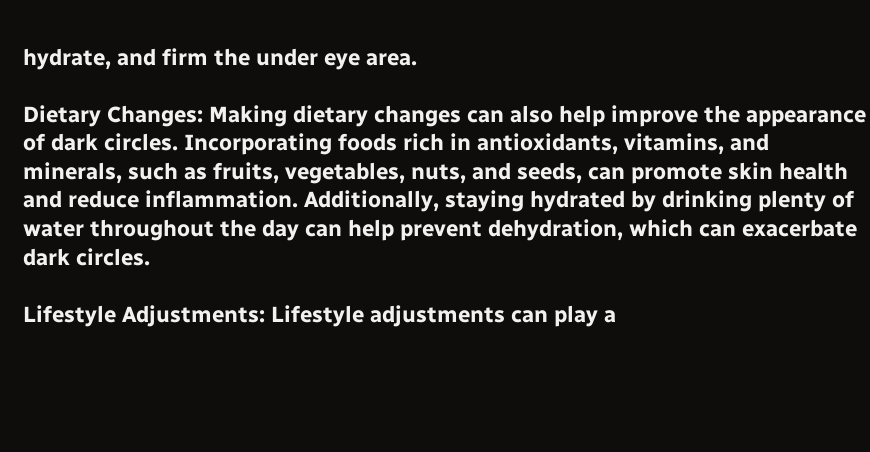hydrate, and firm the under eye area.

Dietary Changes: Making dietary changes can also help improve the appearance of dark circles. Incorporating foods rich in antioxidants, vitamins, and minerals, such as fruits, vegetables, nuts, and seeds, can promote skin health and reduce inflammation. Additionally, staying hydrated by drinking plenty of water throughout the day can help prevent dehydration, which can exacerbate dark circles.

Lifestyle Adjustments: Lifestyle adjustments can play a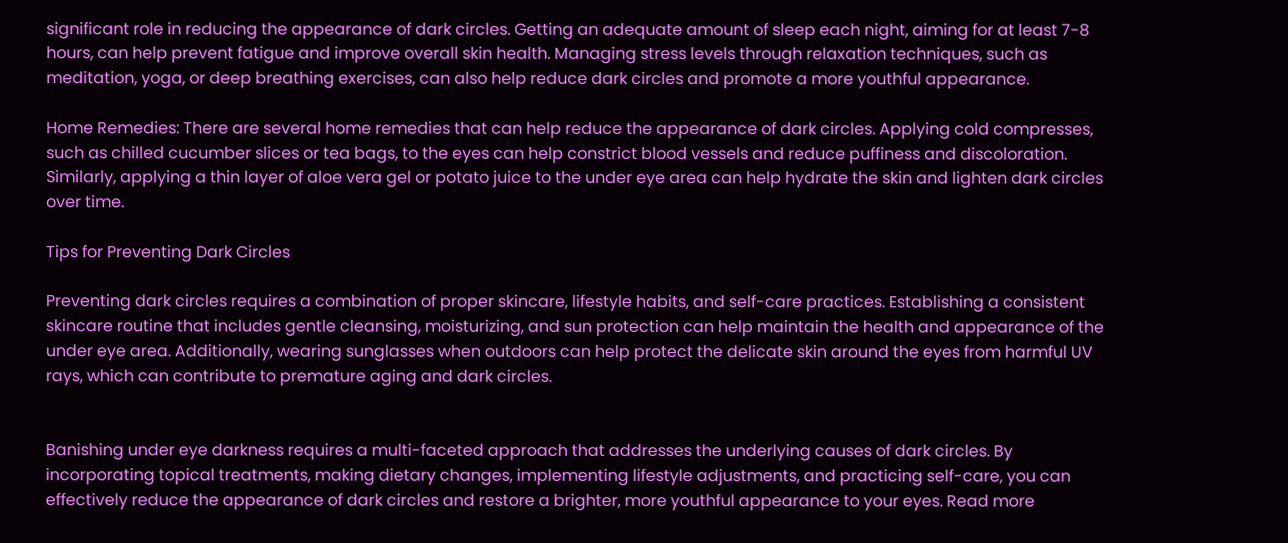significant role in reducing the appearance of dark circles. Getting an adequate amount of sleep each night, aiming for at least 7-8 hours, can help prevent fatigue and improve overall skin health. Managing stress levels through relaxation techniques, such as meditation, yoga, or deep breathing exercises, can also help reduce dark circles and promote a more youthful appearance.

Home Remedies: There are several home remedies that can help reduce the appearance of dark circles. Applying cold compresses, such as chilled cucumber slices or tea bags, to the eyes can help constrict blood vessels and reduce puffiness and discoloration. Similarly, applying a thin layer of aloe vera gel or potato juice to the under eye area can help hydrate the skin and lighten dark circles over time.

Tips for Preventing Dark Circles

Preventing dark circles requires a combination of proper skincare, lifestyle habits, and self-care practices. Establishing a consistent skincare routine that includes gentle cleansing, moisturizing, and sun protection can help maintain the health and appearance of the under eye area. Additionally, wearing sunglasses when outdoors can help protect the delicate skin around the eyes from harmful UV rays, which can contribute to premature aging and dark circles.


Banishing under eye darkness requires a multi-faceted approach that addresses the underlying causes of dark circles. By incorporating topical treatments, making dietary changes, implementing lifestyle adjustments, and practicing self-care, you can effectively reduce the appearance of dark circles and restore a brighter, more youthful appearance to your eyes. Read more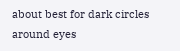about best for dark circles around eyes